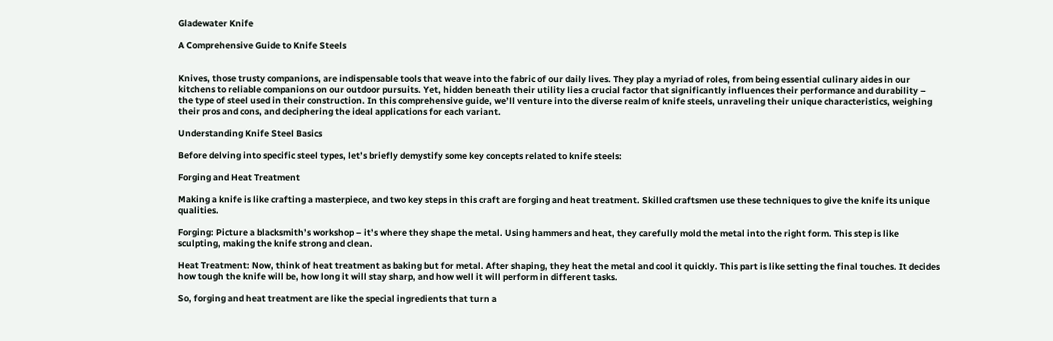Gladewater Knife

A Comprehensive Guide to Knife Steels


Knives, those trusty companions, are indispensable tools that weave into the fabric of our daily lives. They play a myriad of roles, from being essential culinary aides in our kitchens to reliable companions on our outdoor pursuits. Yet, hidden beneath their utility lies a crucial factor that significantly influences their performance and durability – the type of steel used in their construction. In this comprehensive guide, we’ll venture into the diverse realm of knife steels, unraveling their unique characteristics, weighing their pros and cons, and deciphering the ideal applications for each variant.

Understanding Knife Steel Basics

Before delving into specific steel types, let’s briefly demystify some key concepts related to knife steels:

Forging and Heat Treatment

Making a knife is like crafting a masterpiece, and two key steps in this craft are forging and heat treatment. Skilled craftsmen use these techniques to give the knife its unique qualities.

Forging: Picture a blacksmith’s workshop – it’s where they shape the metal. Using hammers and heat, they carefully mold the metal into the right form. This step is like sculpting, making the knife strong and clean.

Heat Treatment: Now, think of heat treatment as baking but for metal. After shaping, they heat the metal and cool it quickly. This part is like setting the final touches. It decides how tough the knife will be, how long it will stay sharp, and how well it will perform in different tasks.

So, forging and heat treatment are like the special ingredients that turn a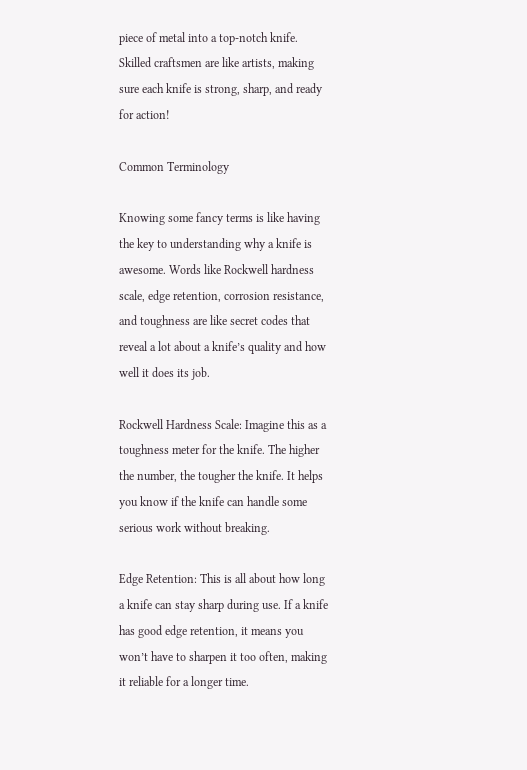piece of metal into a top-notch knife. Skilled craftsmen are like artists, making sure each knife is strong, sharp, and ready for action!

Common Terminology

Knowing some fancy terms is like having the key to understanding why a knife is awesome. Words like Rockwell hardness scale, edge retention, corrosion resistance, and toughness are like secret codes that reveal a lot about a knife’s quality and how well it does its job.

Rockwell Hardness Scale: Imagine this as a toughness meter for the knife. The higher the number, the tougher the knife. It helps you know if the knife can handle some serious work without breaking.

Edge Retention: This is all about how long a knife can stay sharp during use. If a knife has good edge retention, it means you won’t have to sharpen it too often, making it reliable for a longer time.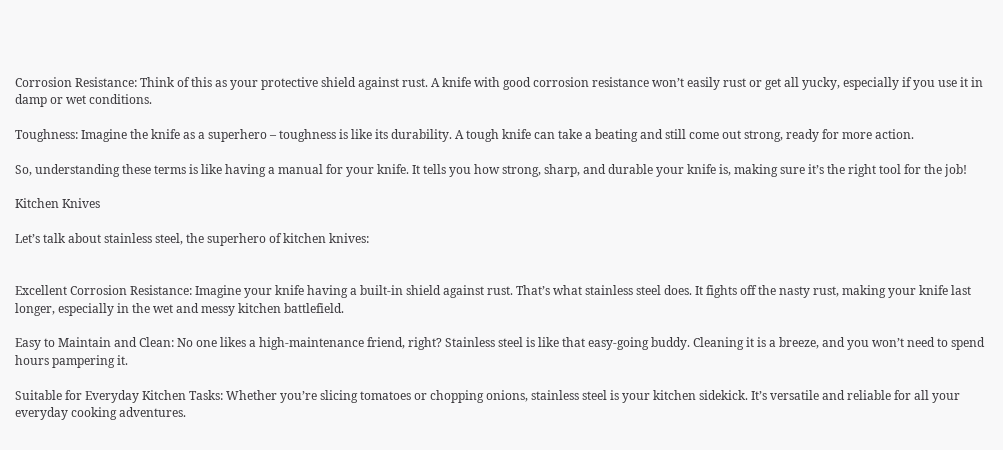Corrosion Resistance: Think of this as your protective shield against rust. A knife with good corrosion resistance won’t easily rust or get all yucky, especially if you use it in damp or wet conditions.

Toughness: Imagine the knife as a superhero – toughness is like its durability. A tough knife can take a beating and still come out strong, ready for more action.

So, understanding these terms is like having a manual for your knife. It tells you how strong, sharp, and durable your knife is, making sure it’s the right tool for the job!

Kitchen Knives

Let’s talk about stainless steel, the superhero of kitchen knives:


Excellent Corrosion Resistance: Imagine your knife having a built-in shield against rust. That’s what stainless steel does. It fights off the nasty rust, making your knife last longer, especially in the wet and messy kitchen battlefield.

Easy to Maintain and Clean: No one likes a high-maintenance friend, right? Stainless steel is like that easy-going buddy. Cleaning it is a breeze, and you won’t need to spend hours pampering it.

Suitable for Everyday Kitchen Tasks: Whether you’re slicing tomatoes or chopping onions, stainless steel is your kitchen sidekick. It’s versatile and reliable for all your everyday cooking adventures.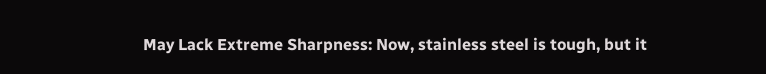May Lack Extreme Sharpness: Now, stainless steel is tough, but it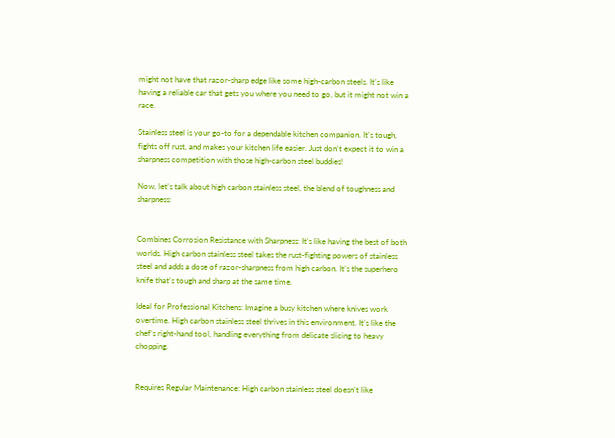might not have that razor-sharp edge like some high-carbon steels. It’s like having a reliable car that gets you where you need to go, but it might not win a race.

Stainless steel is your go-to for a dependable kitchen companion. It’s tough, fights off rust, and makes your kitchen life easier. Just don’t expect it to win a sharpness competition with those high-carbon steel buddies!

Now, let’s talk about high carbon stainless steel, the blend of toughness and sharpness:


Combines Corrosion Resistance with Sharpness: It’s like having the best of both worlds. High carbon stainless steel takes the rust-fighting powers of stainless steel and adds a dose of razor-sharpness from high carbon. It’s the superhero knife that’s tough and sharp at the same time.

Ideal for Professional Kitchens: Imagine a busy kitchen where knives work overtime. High carbon stainless steel thrives in this environment. It’s like the chef’s right-hand tool, handling everything from delicate slicing to heavy chopping.


Requires Regular Maintenance: High carbon stainless steel doesn’t like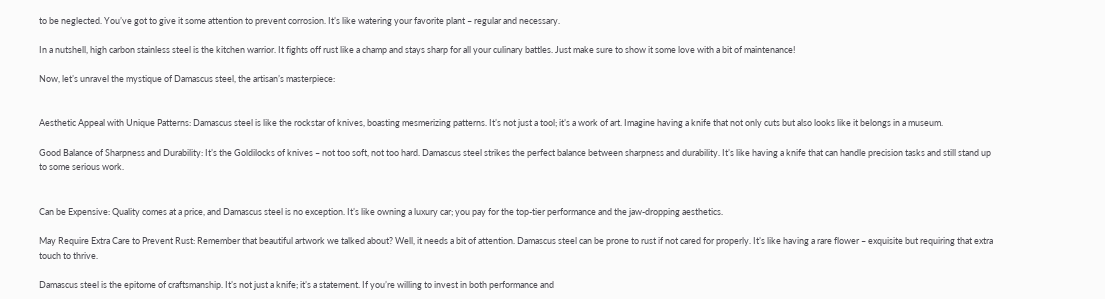to be neglected. You’ve got to give it some attention to prevent corrosion. It’s like watering your favorite plant – regular and necessary.

In a nutshell, high carbon stainless steel is the kitchen warrior. It fights off rust like a champ and stays sharp for all your culinary battles. Just make sure to show it some love with a bit of maintenance!

Now, let’s unravel the mystique of Damascus steel, the artisan’s masterpiece:


Aesthetic Appeal with Unique Patterns: Damascus steel is like the rockstar of knives, boasting mesmerizing patterns. It’s not just a tool; it’s a work of art. Imagine having a knife that not only cuts but also looks like it belongs in a museum.

Good Balance of Sharpness and Durability: It’s the Goldilocks of knives – not too soft, not too hard. Damascus steel strikes the perfect balance between sharpness and durability. It’s like having a knife that can handle precision tasks and still stand up to some serious work.


Can be Expensive: Quality comes at a price, and Damascus steel is no exception. It’s like owning a luxury car; you pay for the top-tier performance and the jaw-dropping aesthetics.

May Require Extra Care to Prevent Rust: Remember that beautiful artwork we talked about? Well, it needs a bit of attention. Damascus steel can be prone to rust if not cared for properly. It’s like having a rare flower – exquisite but requiring that extra touch to thrive.

Damascus steel is the epitome of craftsmanship. It’s not just a knife; it’s a statement. If you’re willing to invest in both performance and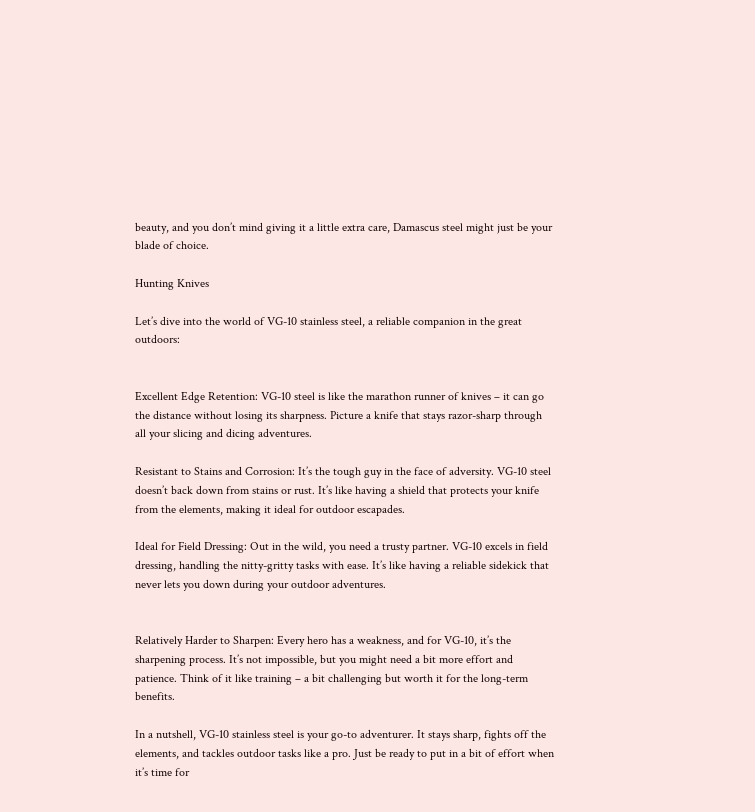beauty, and you don’t mind giving it a little extra care, Damascus steel might just be your blade of choice.

Hunting Knives

Let’s dive into the world of VG-10 stainless steel, a reliable companion in the great outdoors:


Excellent Edge Retention: VG-10 steel is like the marathon runner of knives – it can go the distance without losing its sharpness. Picture a knife that stays razor-sharp through all your slicing and dicing adventures.

Resistant to Stains and Corrosion: It’s the tough guy in the face of adversity. VG-10 steel doesn’t back down from stains or rust. It’s like having a shield that protects your knife from the elements, making it ideal for outdoor escapades.

Ideal for Field Dressing: Out in the wild, you need a trusty partner. VG-10 excels in field dressing, handling the nitty-gritty tasks with ease. It’s like having a reliable sidekick that never lets you down during your outdoor adventures.


Relatively Harder to Sharpen: Every hero has a weakness, and for VG-10, it’s the sharpening process. It’s not impossible, but you might need a bit more effort and patience. Think of it like training – a bit challenging but worth it for the long-term benefits.

In a nutshell, VG-10 stainless steel is your go-to adventurer. It stays sharp, fights off the elements, and tackles outdoor tasks like a pro. Just be ready to put in a bit of effort when it’s time for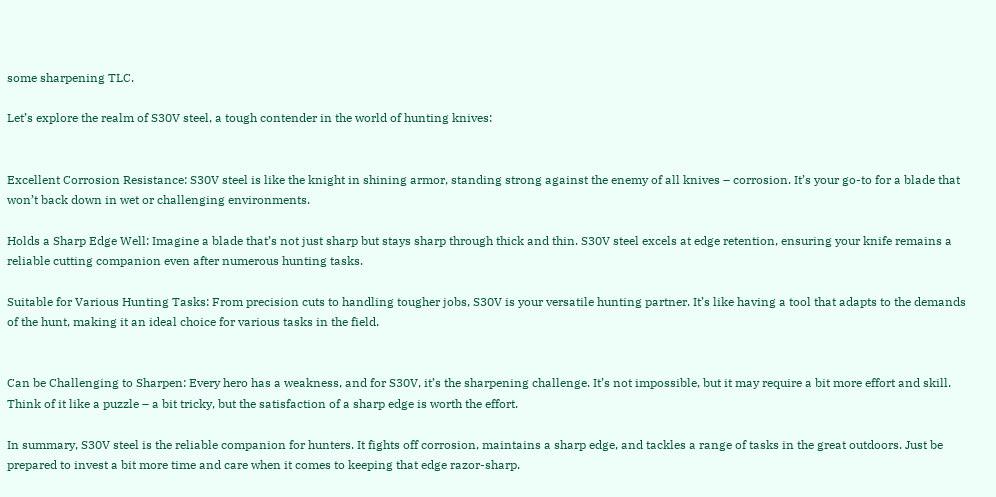some sharpening TLC.

Let’s explore the realm of S30V steel, a tough contender in the world of hunting knives:


Excellent Corrosion Resistance: S30V steel is like the knight in shining armor, standing strong against the enemy of all knives – corrosion. It’s your go-to for a blade that won’t back down in wet or challenging environments.

Holds a Sharp Edge Well: Imagine a blade that’s not just sharp but stays sharp through thick and thin. S30V steel excels at edge retention, ensuring your knife remains a reliable cutting companion even after numerous hunting tasks.

Suitable for Various Hunting Tasks: From precision cuts to handling tougher jobs, S30V is your versatile hunting partner. It’s like having a tool that adapts to the demands of the hunt, making it an ideal choice for various tasks in the field.


Can be Challenging to Sharpen: Every hero has a weakness, and for S30V, it’s the sharpening challenge. It’s not impossible, but it may require a bit more effort and skill. Think of it like a puzzle – a bit tricky, but the satisfaction of a sharp edge is worth the effort.

In summary, S30V steel is the reliable companion for hunters. It fights off corrosion, maintains a sharp edge, and tackles a range of tasks in the great outdoors. Just be prepared to invest a bit more time and care when it comes to keeping that edge razor-sharp.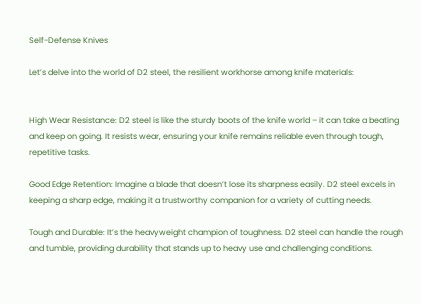Self-Defense Knives

Let’s delve into the world of D2 steel, the resilient workhorse among knife materials:


High Wear Resistance: D2 steel is like the sturdy boots of the knife world – it can take a beating and keep on going. It resists wear, ensuring your knife remains reliable even through tough, repetitive tasks.

Good Edge Retention: Imagine a blade that doesn’t lose its sharpness easily. D2 steel excels in keeping a sharp edge, making it a trustworthy companion for a variety of cutting needs.

Tough and Durable: It’s the heavyweight champion of toughness. D2 steel can handle the rough and tumble, providing durability that stands up to heavy use and challenging conditions.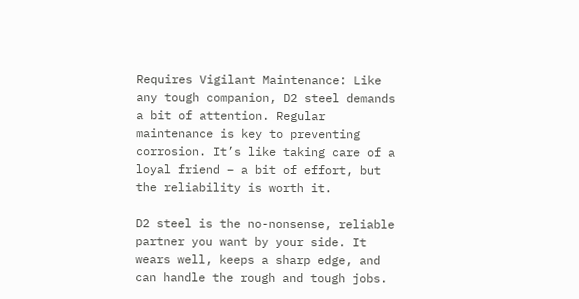Requires Vigilant Maintenance: Like any tough companion, D2 steel demands a bit of attention. Regular maintenance is key to preventing corrosion. It’s like taking care of a loyal friend – a bit of effort, but the reliability is worth it.

D2 steel is the no-nonsense, reliable partner you want by your side. It wears well, keeps a sharp edge, and can handle the rough and tough jobs.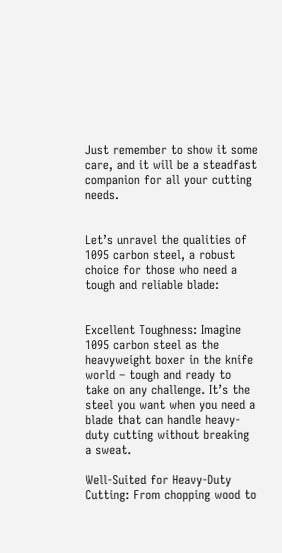Just remember to show it some care, and it will be a steadfast companion for all your cutting needs.


Let’s unravel the qualities of 1095 carbon steel, a robust choice for those who need a tough and reliable blade:


Excellent Toughness: Imagine 1095 carbon steel as the heavyweight boxer in the knife world – tough and ready to take on any challenge. It’s the steel you want when you need a blade that can handle heavy-duty cutting without breaking a sweat.

Well-Suited for Heavy-Duty Cutting: From chopping wood to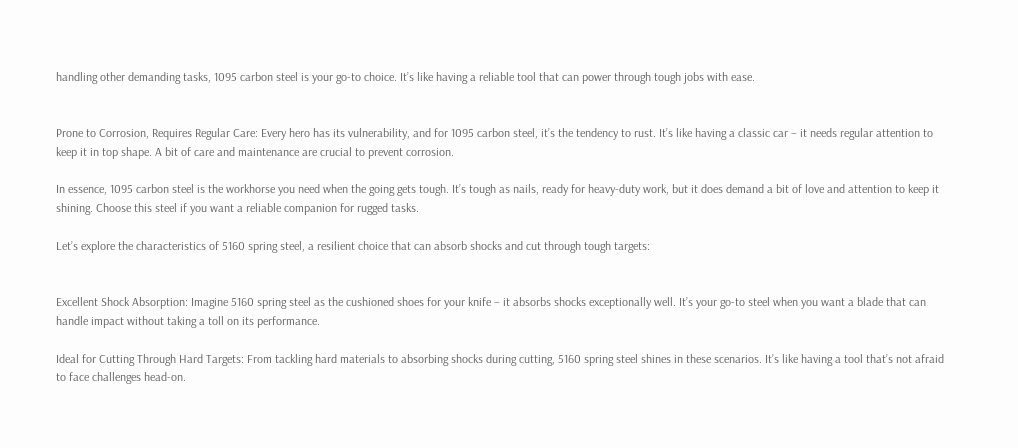handling other demanding tasks, 1095 carbon steel is your go-to choice. It’s like having a reliable tool that can power through tough jobs with ease.


Prone to Corrosion, Requires Regular Care: Every hero has its vulnerability, and for 1095 carbon steel, it’s the tendency to rust. It’s like having a classic car – it needs regular attention to keep it in top shape. A bit of care and maintenance are crucial to prevent corrosion.

In essence, 1095 carbon steel is the workhorse you need when the going gets tough. It’s tough as nails, ready for heavy-duty work, but it does demand a bit of love and attention to keep it shining. Choose this steel if you want a reliable companion for rugged tasks.

Let’s explore the characteristics of 5160 spring steel, a resilient choice that can absorb shocks and cut through tough targets:


Excellent Shock Absorption: Imagine 5160 spring steel as the cushioned shoes for your knife – it absorbs shocks exceptionally well. It’s your go-to steel when you want a blade that can handle impact without taking a toll on its performance.

Ideal for Cutting Through Hard Targets: From tackling hard materials to absorbing shocks during cutting, 5160 spring steel shines in these scenarios. It’s like having a tool that’s not afraid to face challenges head-on.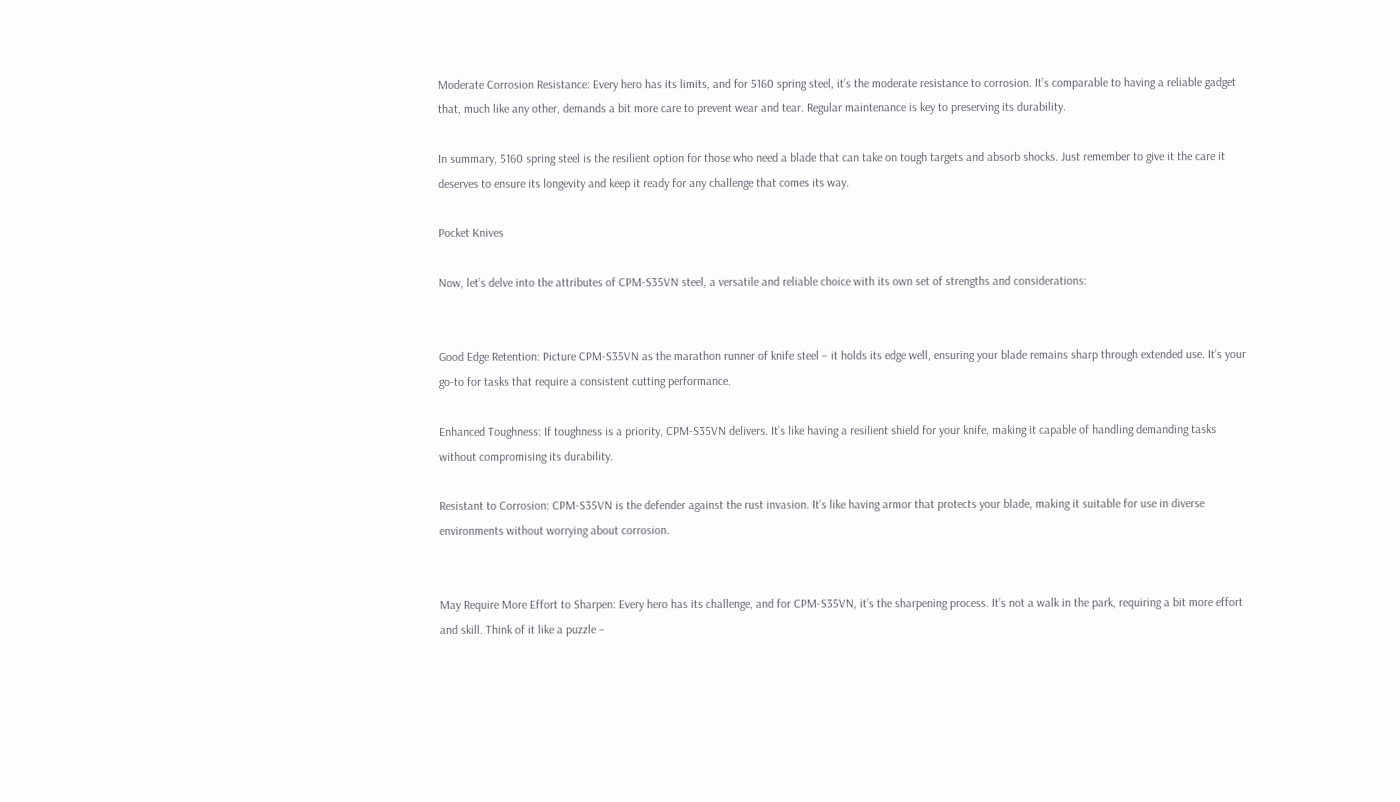Moderate Corrosion Resistance: Every hero has its limits, and for 5160 spring steel, it’s the moderate resistance to corrosion. It’s comparable to having a reliable gadget that, much like any other, demands a bit more care to prevent wear and tear. Regular maintenance is key to preserving its durability.

In summary, 5160 spring steel is the resilient option for those who need a blade that can take on tough targets and absorb shocks. Just remember to give it the care it deserves to ensure its longevity and keep it ready for any challenge that comes its way.

Pocket Knives

Now, let’s delve into the attributes of CPM-S35VN steel, a versatile and reliable choice with its own set of strengths and considerations:


Good Edge Retention: Picture CPM-S35VN as the marathon runner of knife steel – it holds its edge well, ensuring your blade remains sharp through extended use. It’s your go-to for tasks that require a consistent cutting performance.

Enhanced Toughness: If toughness is a priority, CPM-S35VN delivers. It’s like having a resilient shield for your knife, making it capable of handling demanding tasks without compromising its durability.

Resistant to Corrosion: CPM-S35VN is the defender against the rust invasion. It’s like having armor that protects your blade, making it suitable for use in diverse environments without worrying about corrosion.


May Require More Effort to Sharpen: Every hero has its challenge, and for CPM-S35VN, it’s the sharpening process. It’s not a walk in the park, requiring a bit more effort and skill. Think of it like a puzzle –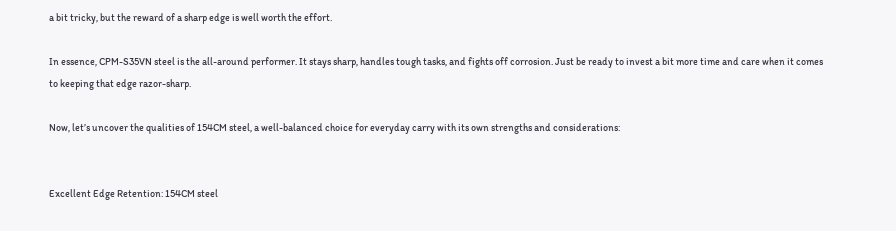a bit tricky, but the reward of a sharp edge is well worth the effort.

In essence, CPM-S35VN steel is the all-around performer. It stays sharp, handles tough tasks, and fights off corrosion. Just be ready to invest a bit more time and care when it comes to keeping that edge razor-sharp.

Now, let’s uncover the qualities of 154CM steel, a well-balanced choice for everyday carry with its own strengths and considerations:


Excellent Edge Retention: 154CM steel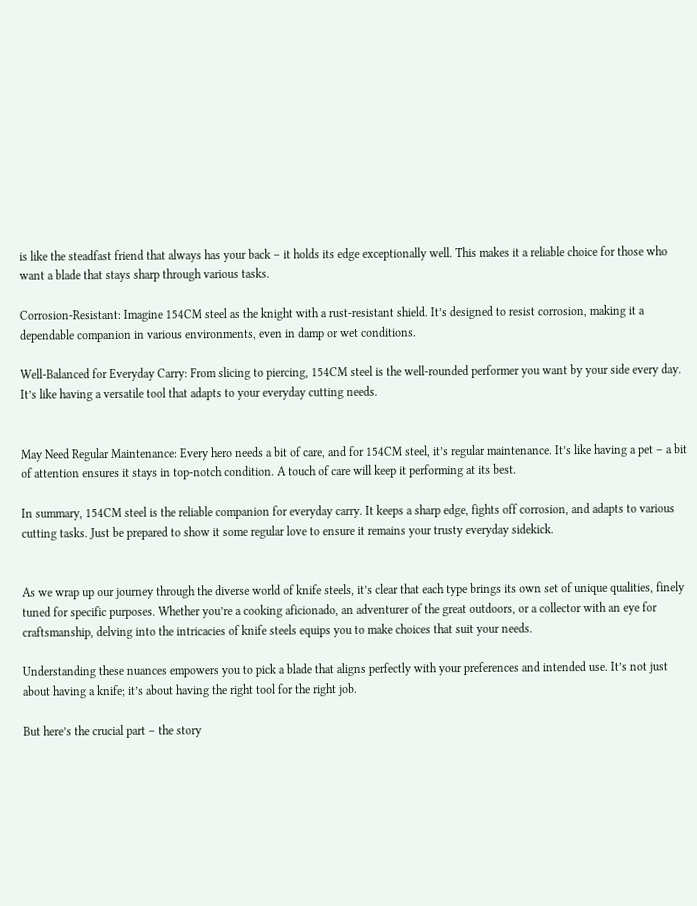is like the steadfast friend that always has your back – it holds its edge exceptionally well. This makes it a reliable choice for those who want a blade that stays sharp through various tasks.

Corrosion-Resistant: Imagine 154CM steel as the knight with a rust-resistant shield. It’s designed to resist corrosion, making it a dependable companion in various environments, even in damp or wet conditions.

Well-Balanced for Everyday Carry: From slicing to piercing, 154CM steel is the well-rounded performer you want by your side every day. It’s like having a versatile tool that adapts to your everyday cutting needs.


May Need Regular Maintenance: Every hero needs a bit of care, and for 154CM steel, it’s regular maintenance. It’s like having a pet – a bit of attention ensures it stays in top-notch condition. A touch of care will keep it performing at its best.

In summary, 154CM steel is the reliable companion for everyday carry. It keeps a sharp edge, fights off corrosion, and adapts to various cutting tasks. Just be prepared to show it some regular love to ensure it remains your trusty everyday sidekick.


As we wrap up our journey through the diverse world of knife steels, it’s clear that each type brings its own set of unique qualities, finely tuned for specific purposes. Whether you’re a cooking aficionado, an adventurer of the great outdoors, or a collector with an eye for craftsmanship, delving into the intricacies of knife steels equips you to make choices that suit your needs.

Understanding these nuances empowers you to pick a blade that aligns perfectly with your preferences and intended use. It’s not just about having a knife; it’s about having the right tool for the right job.

But here’s the crucial part – the story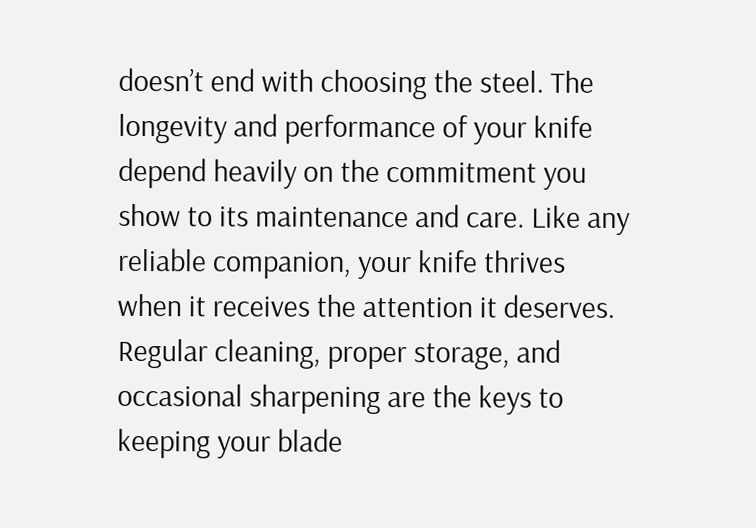doesn’t end with choosing the steel. The longevity and performance of your knife depend heavily on the commitment you show to its maintenance and care. Like any reliable companion, your knife thrives when it receives the attention it deserves. Regular cleaning, proper storage, and occasional sharpening are the keys to keeping your blade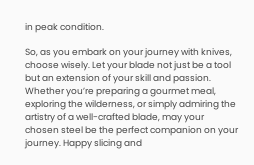in peak condition.

So, as you embark on your journey with knives, choose wisely. Let your blade not just be a tool but an extension of your skill and passion. Whether you’re preparing a gourmet meal, exploring the wilderness, or simply admiring the artistry of a well-crafted blade, may your chosen steel be the perfect companion on your journey. Happy slicing and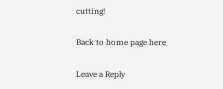cutting!

Back to home page here

Leave a Reply